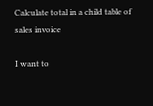Calculate total in a child table of sales invoice

I want to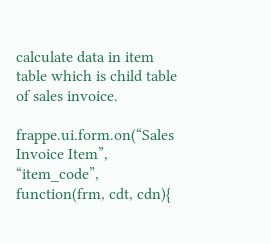calculate data in item table which is child table of sales invoice.

frappe.ui.form.on(“Sales Invoice Item”, “item_code”, function(frm, cdt, cdn){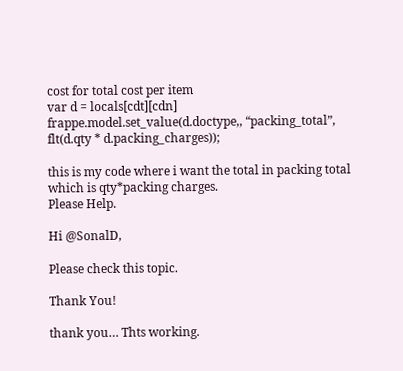cost for total cost per item
var d = locals[cdt][cdn]
frappe.model.set_value(d.doctype,, “packing_total”, flt(d.qty * d.packing_charges));

this is my code where i want the total in packing total which is qty*packing charges.
Please Help.

Hi @SonalD,

Please check this topic.

Thank You!

thank you… Thts working.